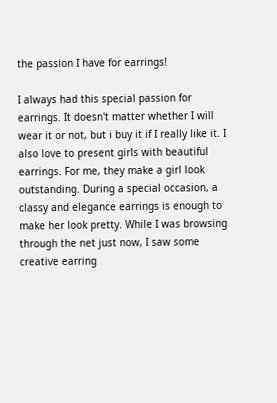the passion I have for earrings!

I always had this special passion for earrings. It doesn't matter whether I will wear it or not, but i buy it if I really like it. I also love to present girls with beautiful earrings. For me, they make a girl look outstanding. During a special occasion, a classy and elegance earrings is enough to make her look pretty. While I was browsing through the net just now, I saw some creative earring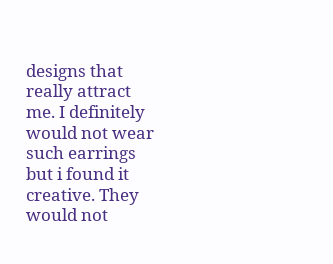designs that really attract me. I definitely would not wear such earrings but i found it creative. They would not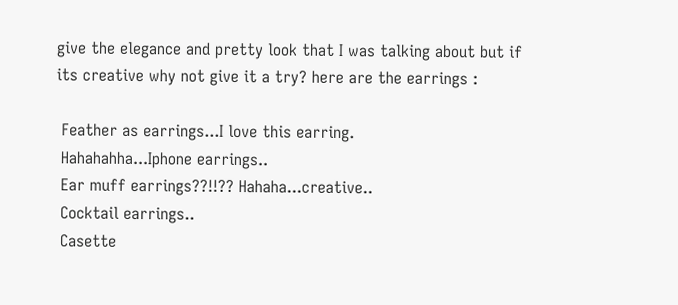give the elegance and pretty look that I was talking about but if its creative why not give it a try? here are the earrings :

 Feather as earrings...I love this earring.
 Hahahahha...Iphone earrings..
 Ear muff earrings??!!?? Hahaha...creative..
 Cocktail earrings..
 Casette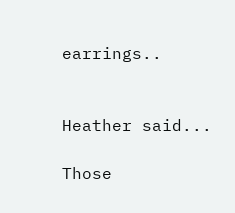earrings..


Heather said...

Those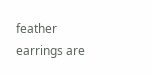feather earrings are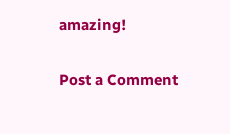amazing!

Post a Comment